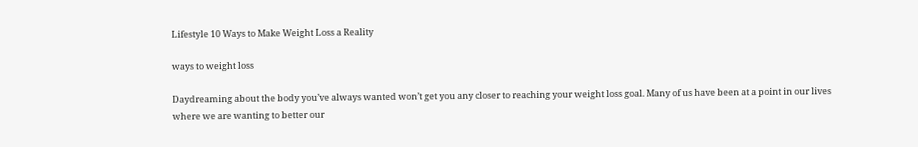Lifestyle 10 Ways to Make Weight Loss a Reality

ways to weight loss

Daydreaming about the body you’ve always wanted won’t get you any closer to reaching your weight loss goal. Many of us have been at a point in our lives where we are wanting to better our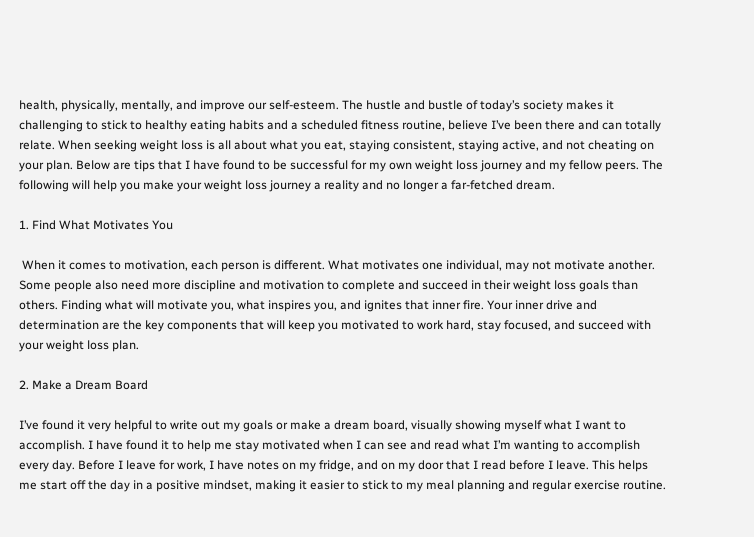health, physically, mentally, and improve our self-esteem. The hustle and bustle of today’s society makes it challenging to stick to healthy eating habits and a scheduled fitness routine, believe I’ve been there and can totally relate. When seeking weight loss is all about what you eat, staying consistent, staying active, and not cheating on your plan. Below are tips that I have found to be successful for my own weight loss journey and my fellow peers. The following will help you make your weight loss journey a reality and no longer a far-fetched dream.

1. Find What Motivates You

 When it comes to motivation, each person is different. What motivates one individual, may not motivate another. Some people also need more discipline and motivation to complete and succeed in their weight loss goals than others. Finding what will motivate you, what inspires you, and ignites that inner fire. Your inner drive and determination are the key components that will keep you motivated to work hard, stay focused, and succeed with your weight loss plan.

2. Make a Dream Board

I’ve found it very helpful to write out my goals or make a dream board, visually showing myself what I want to accomplish. I have found it to help me stay motivated when I can see and read what I’m wanting to accomplish every day. Before I leave for work, I have notes on my fridge, and on my door that I read before I leave. This helps me start off the day in a positive mindset, making it easier to stick to my meal planning and regular exercise routine.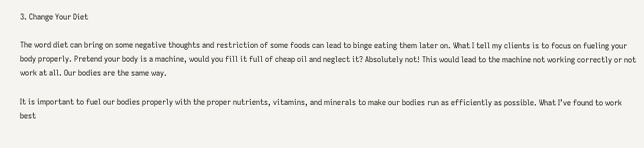3. Change Your Diet

The word diet can bring on some negative thoughts and restriction of some foods can lead to binge eating them later on. What I tell my clients is to focus on fueling your body properly. Pretend your body is a machine, would you fill it full of cheap oil and neglect it? Absolutely not! This would lead to the machine not working correctly or not work at all. Our bodies are the same way.

It is important to fuel our bodies properly with the proper nutrients, vitamins, and minerals to make our bodies run as efficiently as possible. What I’ve found to work best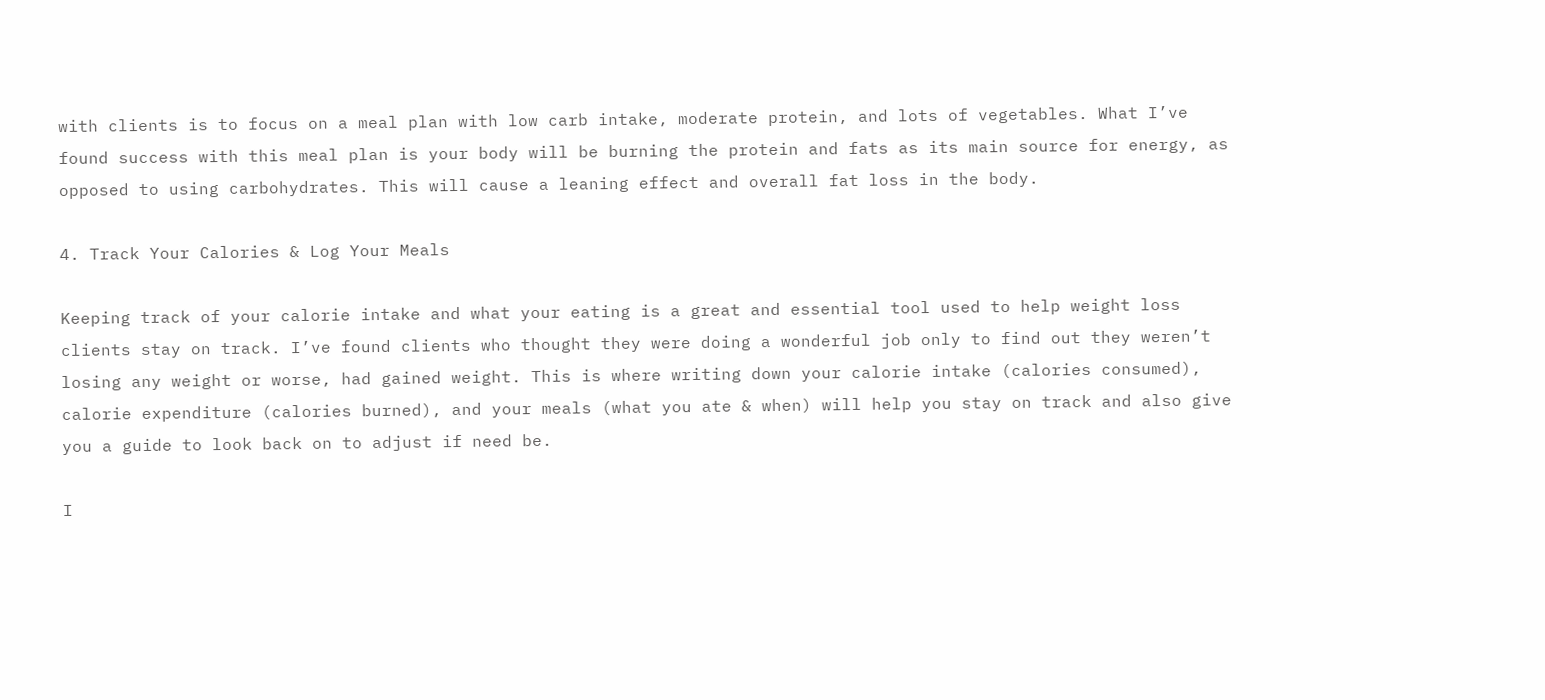with clients is to focus on a meal plan with low carb intake, moderate protein, and lots of vegetables. What I’ve found success with this meal plan is your body will be burning the protein and fats as its main source for energy, as opposed to using carbohydrates. This will cause a leaning effect and overall fat loss in the body.

4. Track Your Calories & Log Your Meals

Keeping track of your calorie intake and what your eating is a great and essential tool used to help weight loss clients stay on track. I’ve found clients who thought they were doing a wonderful job only to find out they weren’t losing any weight or worse, had gained weight. This is where writing down your calorie intake (calories consumed), calorie expenditure (calories burned), and your meals (what you ate & when) will help you stay on track and also give you a guide to look back on to adjust if need be.

I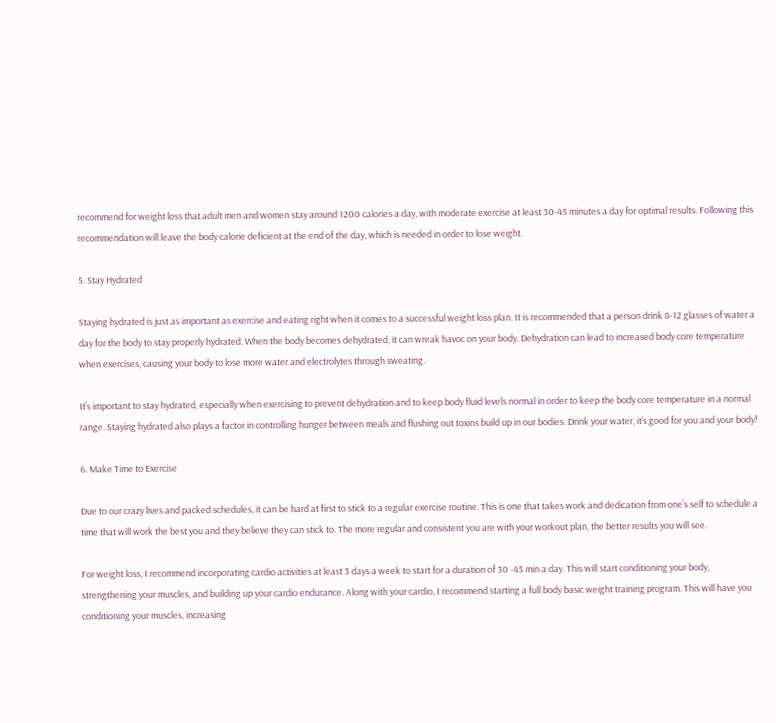recommend for weight loss that adult men and women stay around 1200 calories a day, with moderate exercise at least 30-45 minutes a day for optimal results. Following this recommendation will leave the body calorie deficient at the end of the day, which is needed in order to lose weight.

5. Stay Hydrated

Staying hydrated is just as important as exercise and eating right when it comes to a successful weight loss plan. It is recommended that a person drink 8-12 glasses of water a day for the body to stay properly hydrated. When the body becomes dehydrated, it can wreak havoc on your body. Dehydration can lead to increased body core temperature when exercises, causing your body to lose more water and electrolytes through sweating.

It’s important to stay hydrated, especially when exercising to prevent dehydration and to keep body fluid levels normal in order to keep the body core temperature in a normal range. Staying hydrated also plays a factor in controlling hunger between meals and flushing out toxins build up in our bodies. Drink your water, it’s good for you and your body!

6. Make Time to Exercise

Due to our crazy lives and packed schedules, it can be hard at first to stick to a regular exercise routine. This is one that takes work and dedication from one’s self to schedule a time that will work the best you and they believe they can stick to. The more regular and consistent you are with your workout plan, the better results you will see.

For weight loss, I recommend incorporating cardio activities at least 3 days a week to start for a duration of 30 -45 min a day. This will start conditioning your body, strengthening your muscles, and building up your cardio endurance. Along with your cardio, I recommend starting a full body basic weight training program. This will have you conditioning your muscles, increasing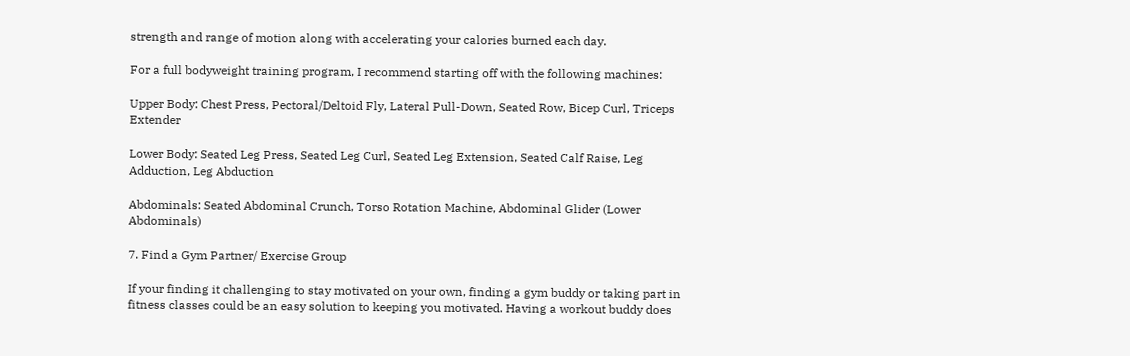strength and range of motion along with accelerating your calories burned each day.

For a full bodyweight training program, I recommend starting off with the following machines:

Upper Body: Chest Press, Pectoral/Deltoid Fly, Lateral Pull-Down, Seated Row, Bicep Curl, Triceps Extender

Lower Body: Seated Leg Press, Seated Leg Curl, Seated Leg Extension, Seated Calf Raise, Leg Adduction, Leg Abduction

Abdominals: Seated Abdominal Crunch, Torso Rotation Machine, Abdominal Glider (Lower Abdominals)

7. Find a Gym Partner/ Exercise Group

If your finding it challenging to stay motivated on your own, finding a gym buddy or taking part in fitness classes could be an easy solution to keeping you motivated. Having a workout buddy does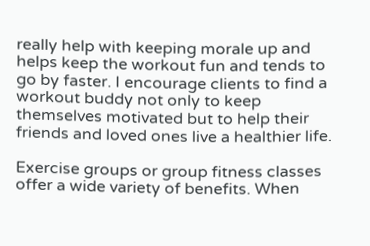really help with keeping morale up and helps keep the workout fun and tends to go by faster. I encourage clients to find a workout buddy not only to keep themselves motivated but to help their friends and loved ones live a healthier life.

Exercise groups or group fitness classes offer a wide variety of benefits. When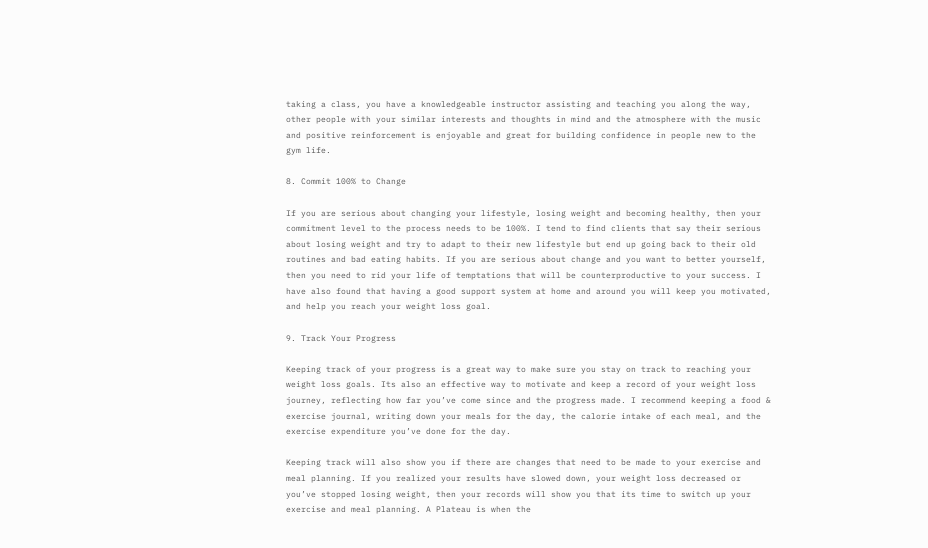taking a class, you have a knowledgeable instructor assisting and teaching you along the way, other people with your similar interests and thoughts in mind and the atmosphere with the music and positive reinforcement is enjoyable and great for building confidence in people new to the gym life.

8. Commit 100% to Change

If you are serious about changing your lifestyle, losing weight and becoming healthy, then your commitment level to the process needs to be 100%. I tend to find clients that say their serious about losing weight and try to adapt to their new lifestyle but end up going back to their old routines and bad eating habits. If you are serious about change and you want to better yourself, then you need to rid your life of temptations that will be counterproductive to your success. I have also found that having a good support system at home and around you will keep you motivated, and help you reach your weight loss goal.

9. Track Your Progress

Keeping track of your progress is a great way to make sure you stay on track to reaching your weight loss goals. Its also an effective way to motivate and keep a record of your weight loss journey, reflecting how far you’ve come since and the progress made. I recommend keeping a food & exercise journal, writing down your meals for the day, the calorie intake of each meal, and the exercise expenditure you’ve done for the day.

Keeping track will also show you if there are changes that need to be made to your exercise and meal planning. If you realized your results have slowed down, your weight loss decreased or you’ve stopped losing weight, then your records will show you that its time to switch up your exercise and meal planning. A Plateau is when the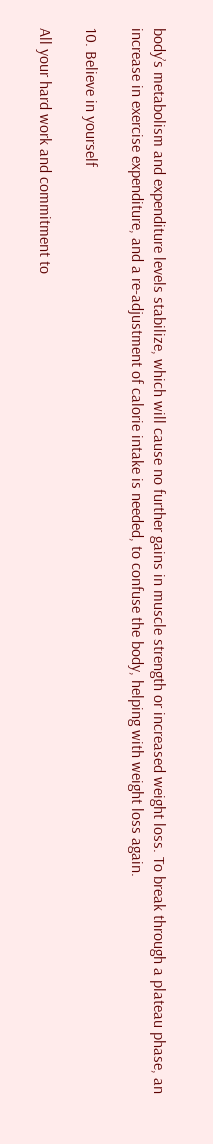body’s metabolism and expenditure levels stabilize, which will cause no further gains in muscle strength or increased weight loss. To break through a plateau phase, an increase in exercise expenditure, and a re-adjustment of calorie intake is needed, to confuse the body, helping with weight loss again.

10. Believe in yourself

All your hard work and commitment to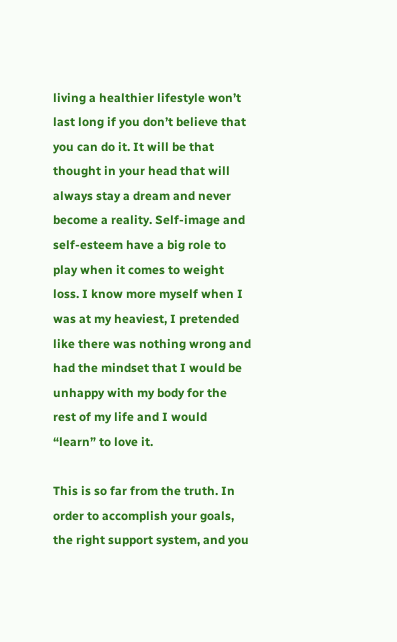living a healthier lifestyle won’t last long if you don’t believe that you can do it. It will be that thought in your head that will always stay a dream and never become a reality. Self-image and self-esteem have a big role to play when it comes to weight loss. I know more myself when I was at my heaviest, I pretended like there was nothing wrong and had the mindset that I would be unhappy with my body for the rest of my life and I would “learn” to love it.

This is so far from the truth. In order to accomplish your goals, the right support system, and you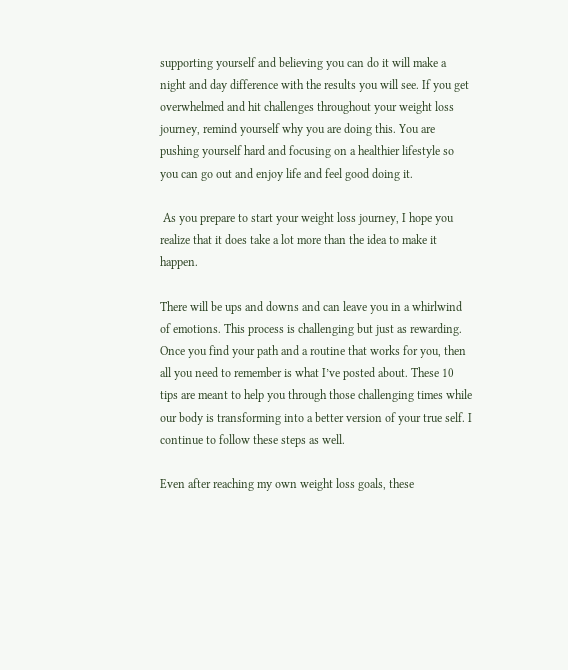supporting yourself and believing you can do it will make a night and day difference with the results you will see. If you get overwhelmed and hit challenges throughout your weight loss journey, remind yourself why you are doing this. You are pushing yourself hard and focusing on a healthier lifestyle so you can go out and enjoy life and feel good doing it.

 As you prepare to start your weight loss journey, I hope you realize that it does take a lot more than the idea to make it happen.

There will be ups and downs and can leave you in a whirlwind of emotions. This process is challenging but just as rewarding. Once you find your path and a routine that works for you, then all you need to remember is what I’ve posted about. These 10 tips are meant to help you through those challenging times while our body is transforming into a better version of your true self. I continue to follow these steps as well.

Even after reaching my own weight loss goals, these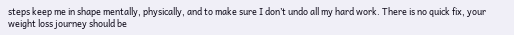steps keep me in shape mentally, physically, and to make sure I don’t undo all my hard work. There is no quick fix, your weight loss journey should be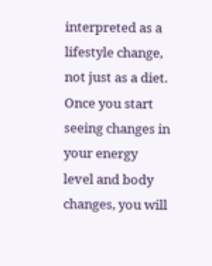interpreted as a lifestyle change, not just as a diet. Once you start seeing changes in your energy level and body changes, you will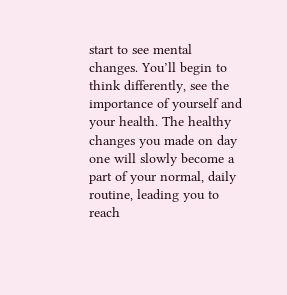start to see mental changes. You’ll begin to think differently, see the importance of yourself and your health. The healthy changes you made on day one will slowly become a part of your normal, daily routine, leading you to reach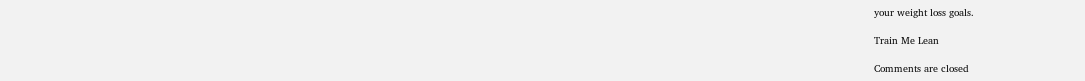your weight loss goals.

Train Me Lean

Comments are closed